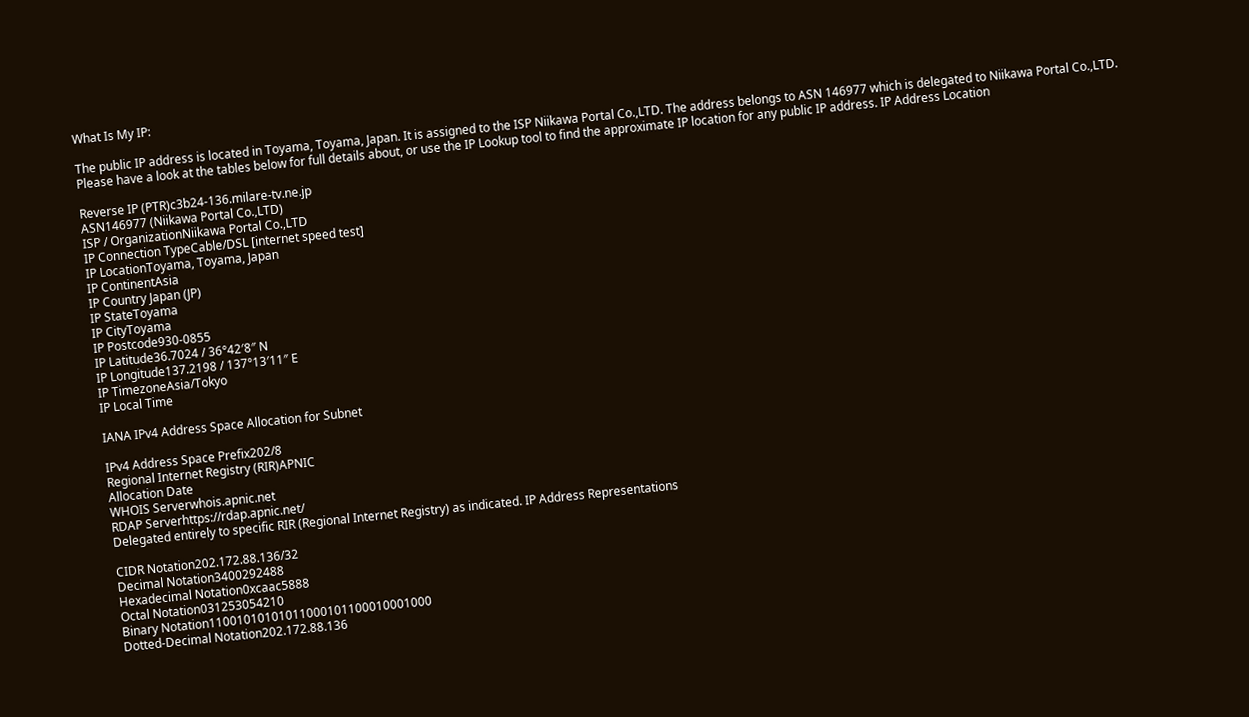What Is My IP:

The public IP address is located in Toyama, Toyama, Japan. It is assigned to the ISP Niikawa Portal Co.,LTD. The address belongs to ASN 146977 which is delegated to Niikawa Portal Co.,LTD.
Please have a look at the tables below for full details about, or use the IP Lookup tool to find the approximate IP location for any public IP address. IP Address Location

Reverse IP (PTR)c3b24-136.milare-tv.ne.jp
ASN146977 (Niikawa Portal Co.,LTD)
ISP / OrganizationNiikawa Portal Co.,LTD
IP Connection TypeCable/DSL [internet speed test]
IP LocationToyama, Toyama, Japan
IP ContinentAsia
IP Country Japan (JP)
IP StateToyama
IP CityToyama
IP Postcode930-0855
IP Latitude36.7024 / 36°42′8″ N
IP Longitude137.2198 / 137°13′11″ E
IP TimezoneAsia/Tokyo
IP Local Time

IANA IPv4 Address Space Allocation for Subnet

IPv4 Address Space Prefix202/8
Regional Internet Registry (RIR)APNIC
Allocation Date
WHOIS Serverwhois.apnic.net
RDAP Serverhttps://rdap.apnic.net/
Delegated entirely to specific RIR (Regional Internet Registry) as indicated. IP Address Representations

CIDR Notation202.172.88.136/32
Decimal Notation3400292488
Hexadecimal Notation0xcaac5888
Octal Notation031253054210
Binary Notation11001010101011000101100010001000
Dotted-Decimal Notation202.172.88.136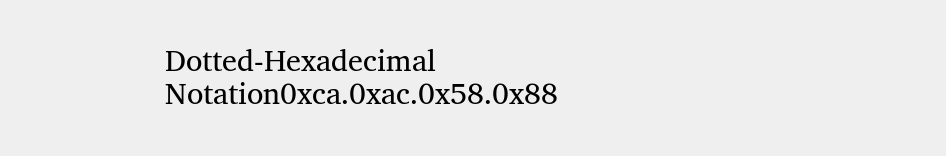Dotted-Hexadecimal Notation0xca.0xac.0x58.0x88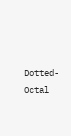Dotted-Octal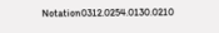Notation0312.0254.0130.0210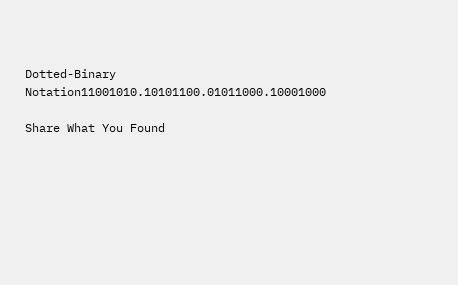Dotted-Binary Notation11001010.10101100.01011000.10001000

Share What You Found